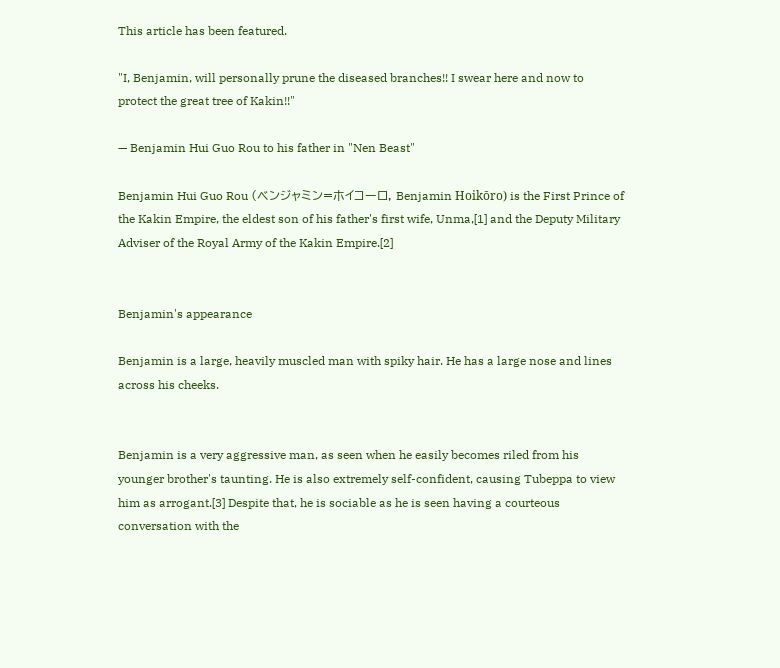This article has been featured.

"I, Benjamin, will personally prune the diseased branches!! I swear here and now to protect the great tree of Kakin!!"

— Benjamin Hui Guo Rou to his father in "Nen Beast"

Benjamin Hui Guo Rou (ベンジャミン=ホイコーロ, Benjamin Hoikōro) is the First Prince of the Kakin Empire, the eldest son of his father's first wife, Unma,[1] and the Deputy Military Adviser of the Royal Army of the Kakin Empire.[2]


Benjamin's appearance

Benjamin is a large, heavily muscled man with spiky hair. He has a large nose and lines across his cheeks.


Benjamin is a very aggressive man, as seen when he easily becomes riled from his younger brother's taunting. He is also extremely self-confident, causing Tubeppa to view him as arrogant.[3] Despite that, he is sociable as he is seen having a courteous conversation with the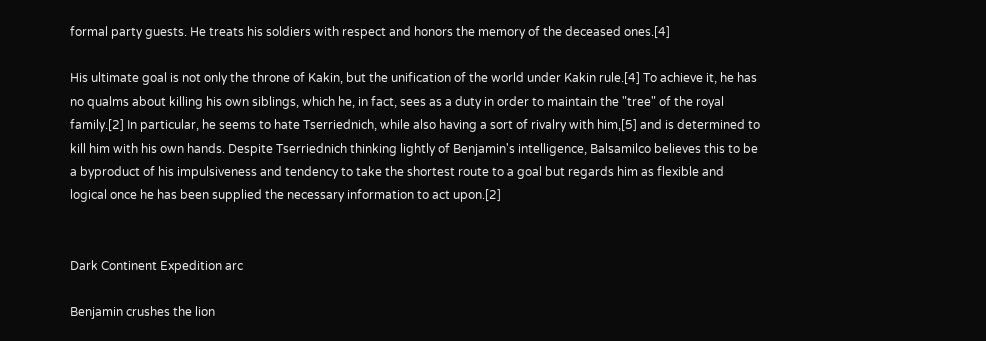formal party guests. He treats his soldiers with respect and honors the memory of the deceased ones.[4]

His ultimate goal is not only the throne of Kakin, but the unification of the world under Kakin rule.[4] To achieve it, he has no qualms about killing his own siblings, which he, in fact, sees as a duty in order to maintain the "tree" of the royal family.[2] In particular, he seems to hate Tserriednich, while also having a sort of rivalry with him,[5] and is determined to kill him with his own hands. Despite Tserriednich thinking lightly of Benjamin's intelligence, Balsamilco believes this to be a byproduct of his impulsiveness and tendency to take the shortest route to a goal but regards him as flexible and logical once he has been supplied the necessary information to act upon.[2]


Dark Continent Expedition arc

Benjamin crushes the lion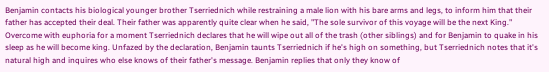Benjamin contacts his biological younger brother Tserriednich while restraining a male lion with his bare arms and legs, to inform him that their father has accepted their deal. Their father was apparently quite clear when he said, "The sole survivor of this voyage will be the next King." Overcome with euphoria for a moment Tserriednich declares that he will wipe out all of the trash (other siblings) and for Benjamin to quake in his sleep as he will become king. Unfazed by the declaration, Benjamin taunts Tserriednich if he's high on something, but Tserriednich notes that it's natural high and inquires who else knows of their father's message. Benjamin replies that only they know of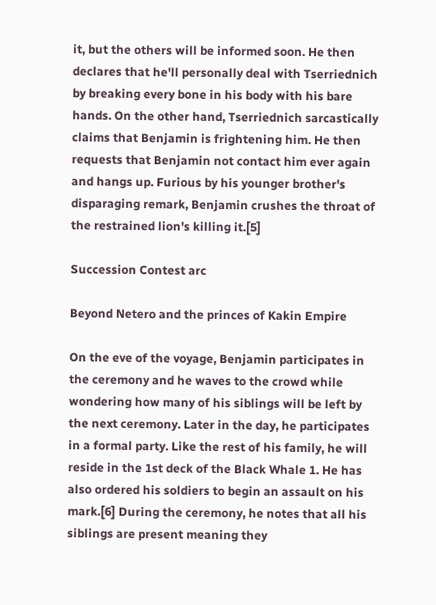it, but the others will be informed soon. He then declares that he'll personally deal with Tserriednich by breaking every bone in his body with his bare hands. On the other hand, Tserriednich sarcastically claims that Benjamin is frightening him. He then requests that Benjamin not contact him ever again and hangs up. Furious by his younger brother's disparaging remark, Benjamin crushes the throat of the restrained lion's killing it.[5]

Succession Contest arc

Beyond Netero and the princes of Kakin Empire

On the eve of the voyage, Benjamin participates in the ceremony and he waves to the crowd while wondering how many of his siblings will be left by the next ceremony. Later in the day, he participates in a formal party. Like the rest of his family, he will reside in the 1st deck of the Black Whale 1. He has also ordered his soldiers to begin an assault on his mark.[6] During the ceremony, he notes that all his siblings are present meaning they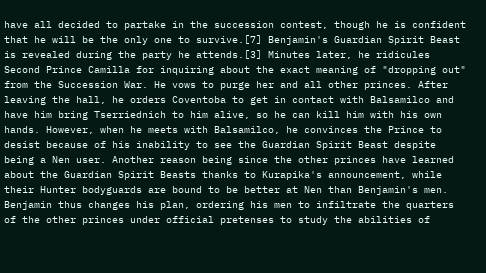have all decided to partake in the succession contest, though he is confident that he will be the only one to survive.[7] Benjamin's Guardian Spirit Beast is revealed during the party he attends.[3] Minutes later, he ridicules Second Prince Camilla for inquiring about the exact meaning of "dropping out" from the Succession War. He vows to purge her and all other princes. After leaving the hall, he orders Coventoba to get in contact with Balsamilco and have him bring Tserriednich to him alive, so he can kill him with his own hands. However, when he meets with Balsamilco, he convinces the Prince to desist because of his inability to see the Guardian Spirit Beast despite being a Nen user. Another reason being since the other princes have learned about the Guardian Spirit Beasts thanks to Kurapika's announcement, while their Hunter bodyguards are bound to be better at Nen than Benjamin's men. Benjamin thus changes his plan, ordering his men to infiltrate the quarters of the other princes under official pretenses to study the abilities of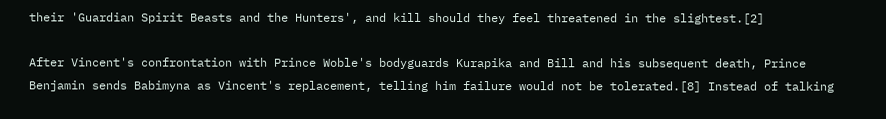their 'Guardian Spirit Beasts and the Hunters', and kill should they feel threatened in the slightest.[2]

After Vincent's confrontation with Prince Woble's bodyguards Kurapika and Bill and his subsequent death, Prince Benjamin sends Babimyna as Vincent's replacement, telling him failure would not be tolerated.[8] Instead of talking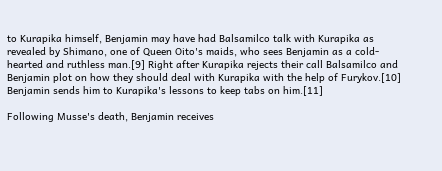to Kurapika himself, Benjamin may have had Balsamilco talk with Kurapika as revealed by Shimano, one of Queen Oito's maids, who sees Benjamin as a cold-hearted and ruthless man.[9] Right after Kurapika rejects their call Balsamilco and Benjamin plot on how they should deal with Kurapika with the help of Furykov.[10] Benjamin sends him to Kurapika's lessons to keep tabs on him.[11]

Following Musse's death, Benjamin receives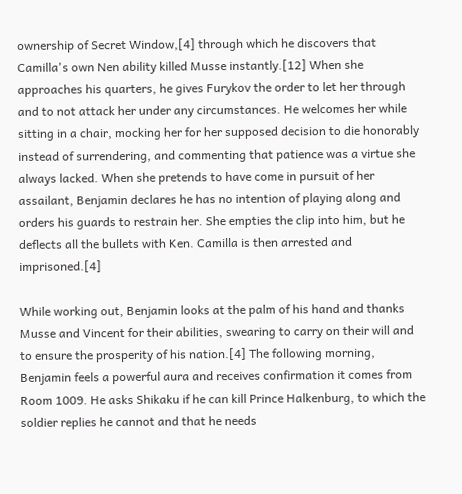ownership of Secret Window,[4] through which he discovers that Camilla's own Nen ability killed Musse instantly.[12] When she approaches his quarters, he gives Furykov the order to let her through and to not attack her under any circumstances. He welcomes her while sitting in a chair, mocking her for her supposed decision to die honorably instead of surrendering, and commenting that patience was a virtue she always lacked. When she pretends to have come in pursuit of her assailant, Benjamin declares he has no intention of playing along and orders his guards to restrain her. She empties the clip into him, but he deflects all the bullets with Ken. Camilla is then arrested and imprisoned.[4]

While working out, Benjamin looks at the palm of his hand and thanks Musse and Vincent for their abilities, swearing to carry on their will and to ensure the prosperity of his nation.[4] The following morning, Benjamin feels a powerful aura and receives confirmation it comes from Room 1009. He asks Shikaku if he can kill Prince Halkenburg, to which the soldier replies he cannot and that he needs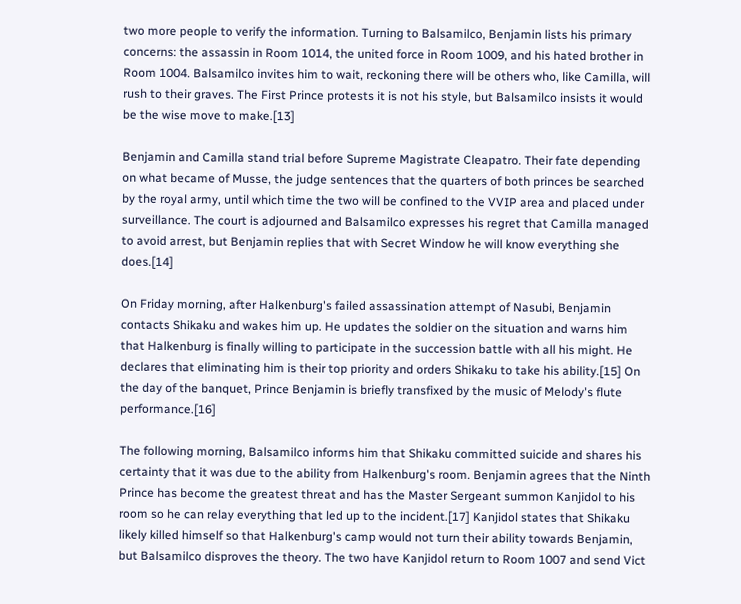two more people to verify the information. Turning to Balsamilco, Benjamin lists his primary concerns: the assassin in Room 1014, the united force in Room 1009, and his hated brother in Room 1004. Balsamilco invites him to wait, reckoning there will be others who, like Camilla, will rush to their graves. The First Prince protests it is not his style, but Balsamilco insists it would be the wise move to make.[13]

Benjamin and Camilla stand trial before Supreme Magistrate Cleapatro. Their fate depending on what became of Musse, the judge sentences that the quarters of both princes be searched by the royal army, until which time the two will be confined to the VVIP area and placed under surveillance. The court is adjourned and Balsamilco expresses his regret that Camilla managed to avoid arrest, but Benjamin replies that with Secret Window he will know everything she does.[14]

On Friday morning, after Halkenburg's failed assassination attempt of Nasubi, Benjamin contacts Shikaku and wakes him up. He updates the soldier on the situation and warns him that Halkenburg is finally willing to participate in the succession battle with all his might. He declares that eliminating him is their top priority and orders Shikaku to take his ability.[15] On the day of the banquet, Prince Benjamin is briefly transfixed by the music of Melody's flute performance.[16]

The following morning, Balsamilco informs him that Shikaku committed suicide and shares his certainty that it was due to the ability from Halkenburg's room. Benjamin agrees that the Ninth Prince has become the greatest threat and has the Master Sergeant summon Kanjidol to his room so he can relay everything that led up to the incident.[17] Kanjidol states that Shikaku likely killed himself so that Halkenburg's camp would not turn their ability towards Benjamin, but Balsamilco disproves the theory. The two have Kanjidol return to Room 1007 and send Vict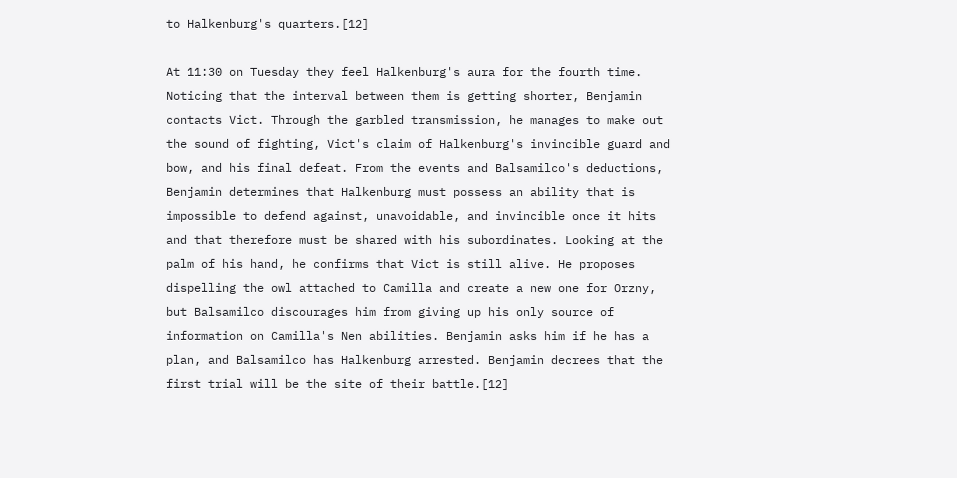to Halkenburg's quarters.[12]

At 11:30 on Tuesday they feel Halkenburg's aura for the fourth time. Noticing that the interval between them is getting shorter, Benjamin contacts Vict. Through the garbled transmission, he manages to make out the sound of fighting, Vict's claim of Halkenburg's invincible guard and bow, and his final defeat. From the events and Balsamilco's deductions, Benjamin determines that Halkenburg must possess an ability that is impossible to defend against, unavoidable, and invincible once it hits and that therefore must be shared with his subordinates. Looking at the palm of his hand, he confirms that Vict is still alive. He proposes dispelling the owl attached to Camilla and create a new one for Orzny, but Balsamilco discourages him from giving up his only source of information on Camilla's Nen abilities. Benjamin asks him if he has a plan, and Balsamilco has Halkenburg arrested. Benjamin decrees that the first trial will be the site of their battle.[12]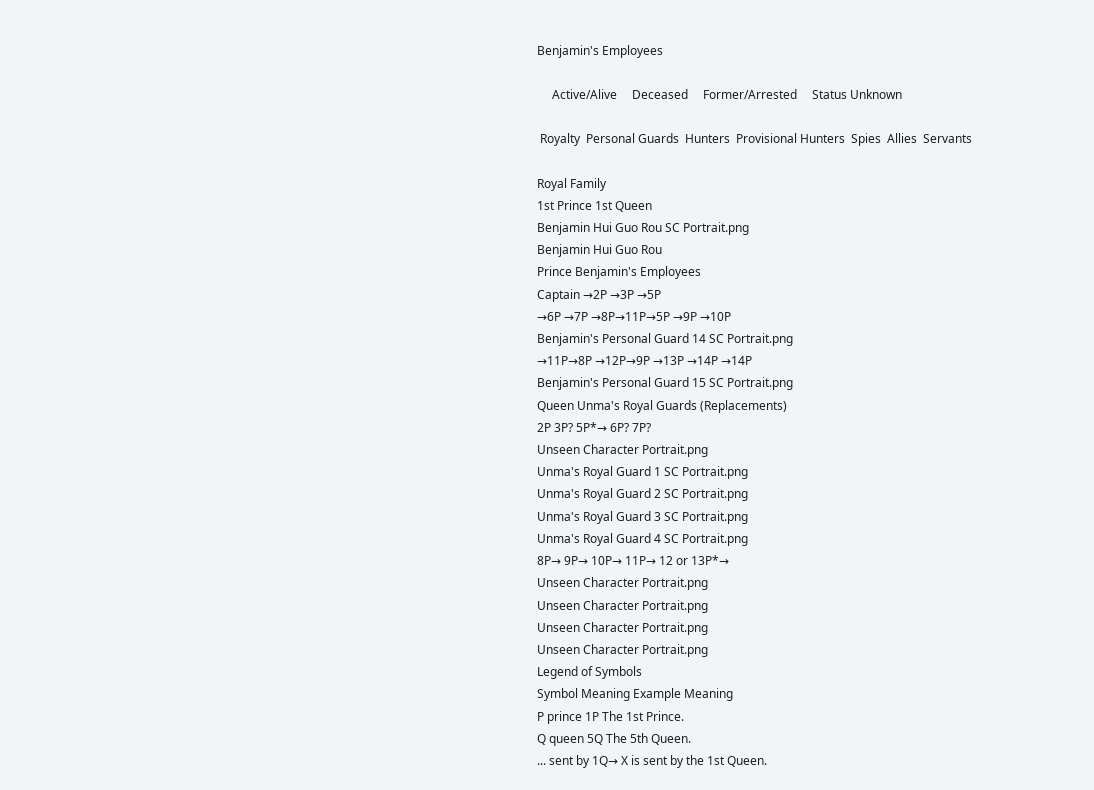Benjamin's Employees

     Active/Alive     Deceased     Former/Arrested     Status Unknown

 Royalty  Personal Guards  Hunters  Provisional Hunters  Spies  Allies  Servants

Royal Family
1st Prince 1st Queen
Benjamin Hui Guo Rou SC Portrait.png
Benjamin Hui Guo Rou
Prince Benjamin's Employees
Captain →2P →3P →5P
→6P →7P →8P→11P→5P →9P →10P
Benjamin's Personal Guard 14 SC Portrait.png
→11P→8P →12P→9P →13P →14P →14P
Benjamin's Personal Guard 15 SC Portrait.png
Queen Unma's Royal Guards (Replacements)
2P 3P? 5P*→ 6P? 7P?
Unseen Character Portrait.png
Unma's Royal Guard 1 SC Portrait.png
Unma's Royal Guard 2 SC Portrait.png
Unma's Royal Guard 3 SC Portrait.png
Unma's Royal Guard 4 SC Portrait.png
8P→ 9P→ 10P→ 11P→ 12 or 13P*→
Unseen Character Portrait.png
Unseen Character Portrait.png
Unseen Character Portrait.png
Unseen Character Portrait.png
Legend of Symbols
Symbol Meaning Example Meaning
P prince 1P The 1st Prince.
Q queen 5Q The 5th Queen.
... sent by 1Q→ X is sent by the 1st Queen.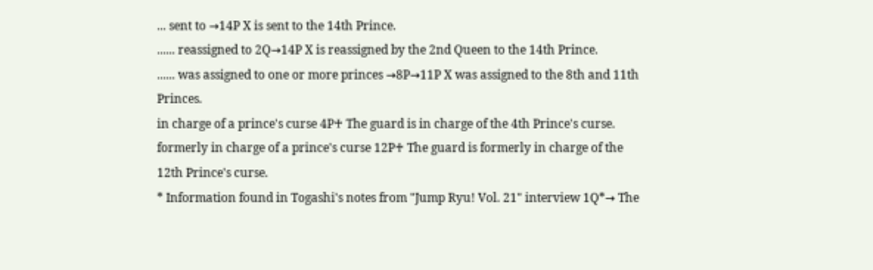... sent to →14P X is sent to the 14th Prince.
...... reassigned to 2Q→14P X is reassigned by the 2nd Queen to the 14th Prince.
...... was assigned to one or more princes →8P→11P X was assigned to the 8th and 11th Princes.
in charge of a prince's curse 4P♰ The guard is in charge of the 4th Prince's curse.
formerly in charge of a prince's curse 12P♰ The guard is formerly in charge of the 12th Prince's curse.
* Information found in Togashi's notes from "Jump Ryu! Vol. 21" interview 1Q*→ The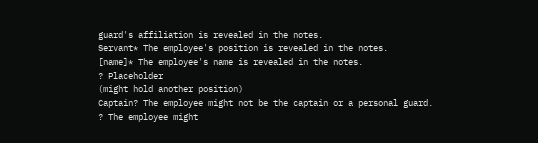guard's affiliation is revealed in the notes.
Servant* The employee's position is revealed in the notes.
[name]* The employee's name is revealed in the notes.
? Placeholder
(might hold another position)
Captain? The employee might not be the captain or a personal guard.
? The employee might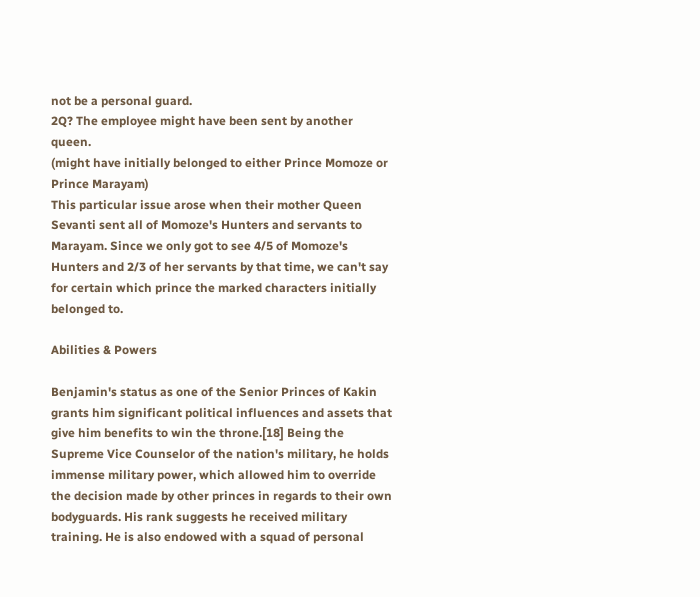not be a personal guard.
2Q? The employee might have been sent by another queen.
(might have initially belonged to either Prince Momoze or Prince Marayam)
This particular issue arose when their mother Queen Sevanti sent all of Momoze's Hunters and servants to Marayam. Since we only got to see 4/5 of Momoze's Hunters and 2/3 of her servants by that time, we can't say for certain which prince the marked characters initially belonged to.

Abilities & Powers

Benjamin's status as one of the Senior Princes of Kakin grants him significant political influences and assets that give him benefits to win the throne.[18] Being the Supreme Vice Counselor of the nation's military, he holds immense military power, which allowed him to override the decision made by other princes in regards to their own bodyguards. His rank suggests he received military training. He is also endowed with a squad of personal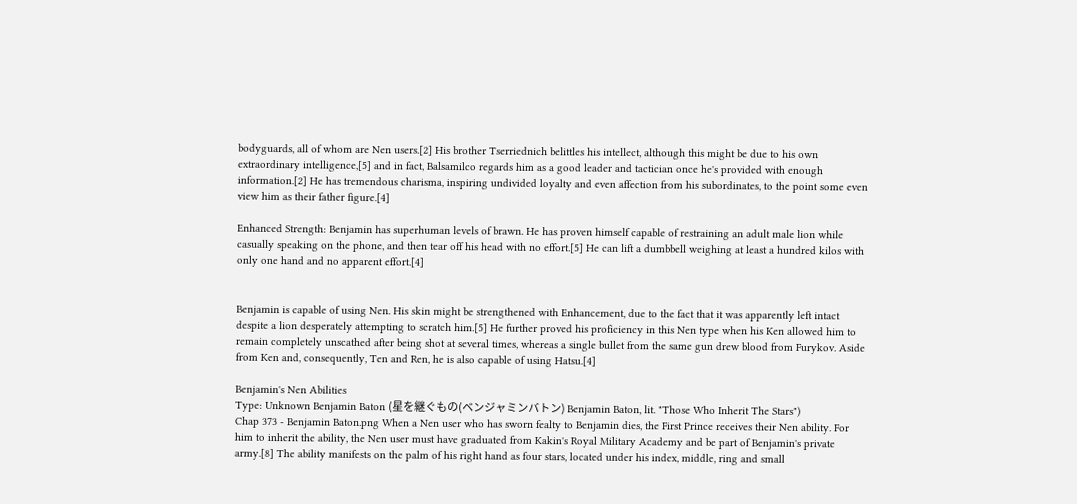bodyguards, all of whom are Nen users.[2] His brother Tserriednich belittles his intellect, although this might be due to his own extraordinary intelligence,[5] and in fact, Balsamilco regards him as a good leader and tactician once he's provided with enough information.[2] He has tremendous charisma, inspiring undivided loyalty and even affection from his subordinates, to the point some even view him as their father figure.[4]

Enhanced Strength: Benjamin has superhuman levels of brawn. He has proven himself capable of restraining an adult male lion while casually speaking on the phone, and then tear off his head with no effort.[5] He can lift a dumbbell weighing at least a hundred kilos with only one hand and no apparent effort.[4]


Benjamin is capable of using Nen. His skin might be strengthened with Enhancement, due to the fact that it was apparently left intact despite a lion desperately attempting to scratch him.[5] He further proved his proficiency in this Nen type when his Ken allowed him to remain completely unscathed after being shot at several times, whereas a single bullet from the same gun drew blood from Furykov. Aside from Ken and, consequently, Ten and Ren, he is also capable of using Hatsu.[4]

Benjamin's Nen Abilities
Type: Unknown Benjamin Baton (星を継ぐもの(ベンジャミンバトン) Benjamin Baton, lit. "Those Who Inherit The Stars")
Chap 373 - Benjamin Baton.png When a Nen user who has sworn fealty to Benjamin dies, the First Prince receives their Nen ability. For him to inherit the ability, the Nen user must have graduated from Kakin's Royal Military Academy and be part of Benjamin's private army.[8] The ability manifests on the palm of his right hand as four stars, located under his index, middle, ring and small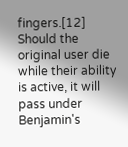fingers.[12] Should the original user die while their ability is active, it will pass under Benjamin's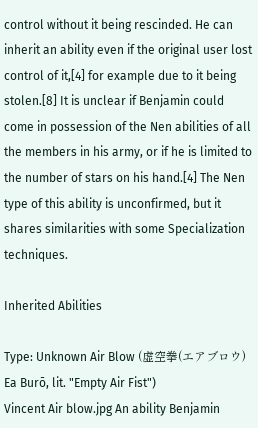control without it being rescinded. He can inherit an ability even if the original user lost control of it,[4] for example due to it being stolen.[8] It is unclear if Benjamin could come in possession of the Nen abilities of all the members in his army, or if he is limited to the number of stars on his hand.[4] The Nen type of this ability is unconfirmed, but it shares similarities with some Specialization techniques.

Inherited Abilities

Type: Unknown Air Blow (虚空拳(エアブロウ) Ea Burō, lit. "Empty Air Fist")
Vincent Air blow.jpg An ability Benjamin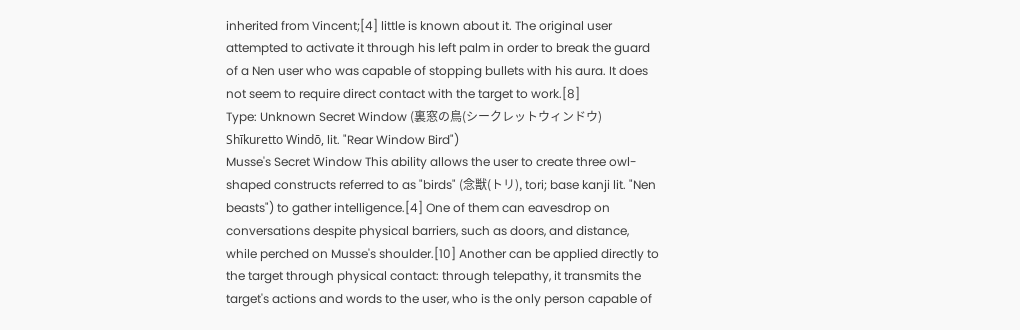inherited from Vincent;[4] little is known about it. The original user attempted to activate it through his left palm in order to break the guard of a Nen user who was capable of stopping bullets with his aura. It does not seem to require direct contact with the target to work.[8]
Type: Unknown Secret Window (裏窓の鳥(シークレットウィンドウ) Shīkuretto Windō, lit. "Rear Window Bird")
Musse's Secret Window This ability allows the user to create three owl-shaped constructs referred to as "birds" (念獣(トリ), tori; base kanji lit. "Nen beasts") to gather intelligence.[4] One of them can eavesdrop on conversations despite physical barriers, such as doors, and distance, while perched on Musse's shoulder.[10] Another can be applied directly to the target through physical contact: through telepathy, it transmits the target's actions and words to the user, who is the only person capable of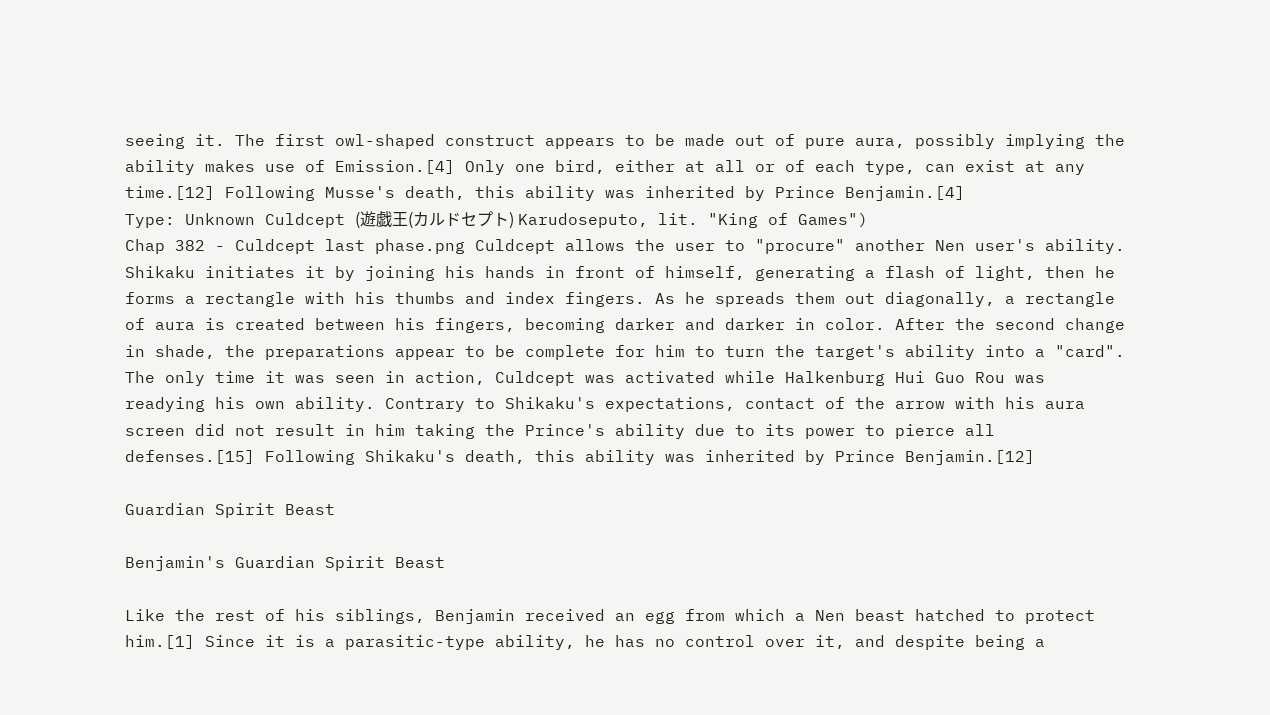seeing it. The first owl-shaped construct appears to be made out of pure aura, possibly implying the ability makes use of Emission.[4] Only one bird, either at all or of each type, can exist at any time.[12] Following Musse's death, this ability was inherited by Prince Benjamin.[4]
Type: Unknown Culdcept (遊戯王(カルドセプト) Karudoseputo, lit. "King of Games")
Chap 382 - Culdcept last phase.png Culdcept allows the user to "procure" another Nen user's ability. Shikaku initiates it by joining his hands in front of himself, generating a flash of light, then he forms a rectangle with his thumbs and index fingers. As he spreads them out diagonally, a rectangle of aura is created between his fingers, becoming darker and darker in color. After the second change in shade, the preparations appear to be complete for him to turn the target's ability into a "card". The only time it was seen in action, Culdcept was activated while Halkenburg Hui Guo Rou was readying his own ability. Contrary to Shikaku's expectations, contact of the arrow with his aura screen did not result in him taking the Prince's ability due to its power to pierce all defenses.[15] Following Shikaku's death, this ability was inherited by Prince Benjamin.[12]

Guardian Spirit Beast

Benjamin's Guardian Spirit Beast

Like the rest of his siblings, Benjamin received an egg from which a Nen beast hatched to protect him.[1] Since it is a parasitic-type ability, he has no control over it, and despite being a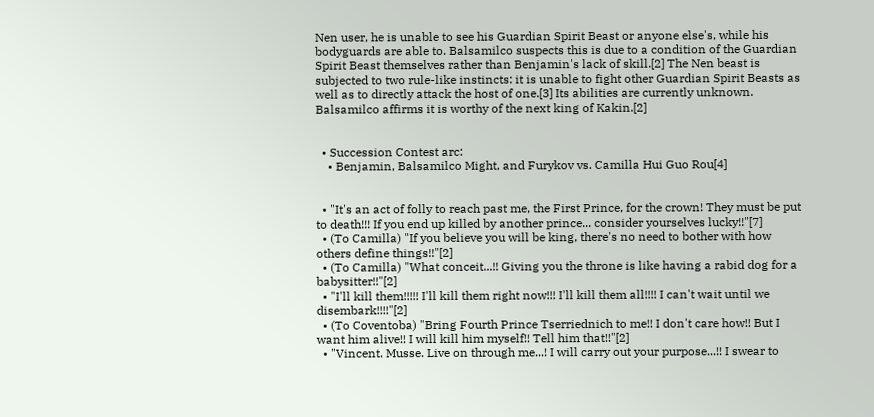Nen user, he is unable to see his Guardian Spirit Beast or anyone else's, while his bodyguards are able to. Balsamilco suspects this is due to a condition of the Guardian Spirit Beast themselves rather than Benjamin's lack of skill.[2] The Nen beast is subjected to two rule-like instincts: it is unable to fight other Guardian Spirit Beasts as well as to directly attack the host of one.[3] Its abilities are currently unknown. Balsamilco affirms it is worthy of the next king of Kakin.[2]


  • Succession Contest arc:
    • Benjamin, Balsamilco Might, and Furykov vs. Camilla Hui Guo Rou[4]


  • "It's an act of folly to reach past me, the First Prince, for the crown! They must be put to death!!! If you end up killed by another prince... consider yourselves lucky!!"[7]
  • (To Camilla) "If you believe you will be king, there's no need to bother with how others define things!!"[2]
  • (To Camilla) "What conceit...!! Giving you the throne is like having a rabid dog for a babysitter!!"[2]
  • "I'll kill them!!!!! I'll kill them right now!!! I'll kill them all!!!! I can't wait until we disembark!!!!"[2]
  • (To Coventoba) "Bring Fourth Prince Tserriednich to me!! I don't care how!! But I want him alive!! I will kill him myself!! Tell him that!!"[2]
  • "Vincent. Musse. Live on through me...! I will carry out your purpose...!! I swear to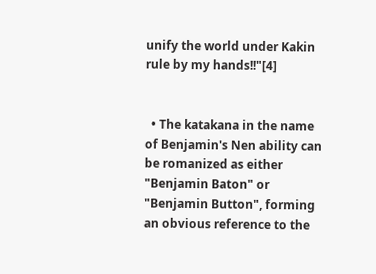unify the world under Kakin rule by my hands!!"[4]


  • The katakana in the name of Benjamin's Nen ability can be romanized as either "Benjamin Baton" or "Benjamin Button", forming an obvious reference to the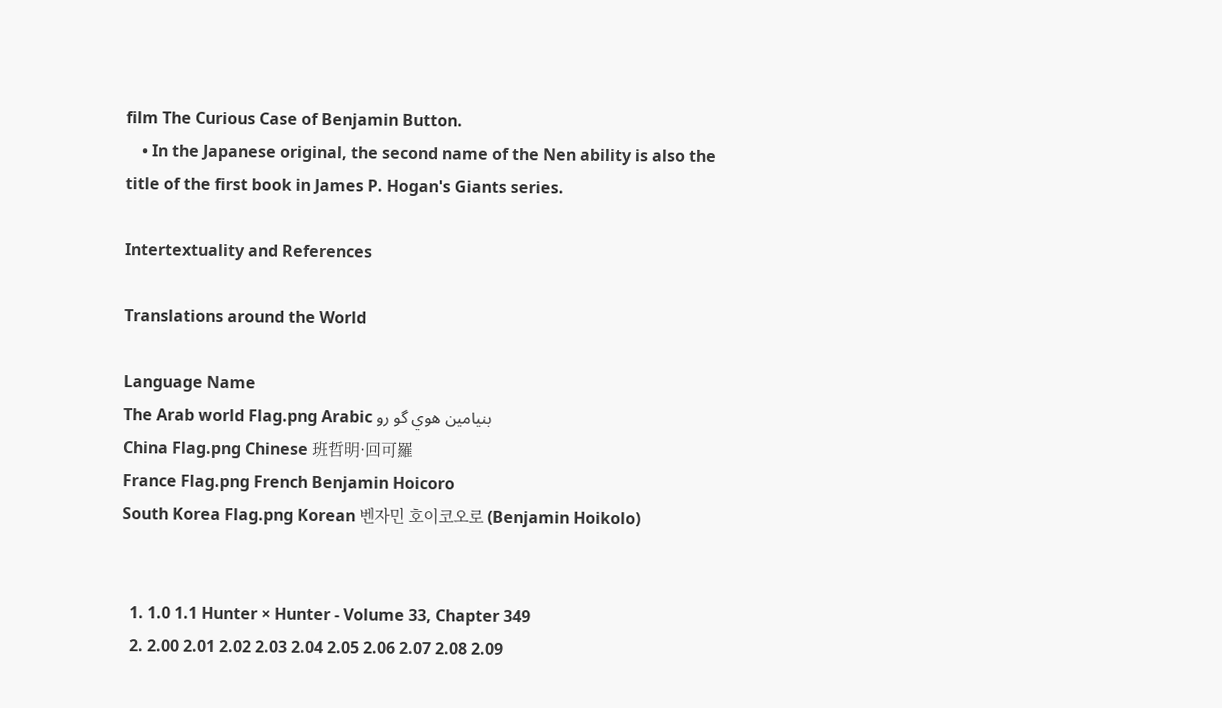film The Curious Case of Benjamin Button.
    • In the Japanese original, the second name of the Nen ability is also the title of the first book in James P. Hogan's Giants series.

Intertextuality and References

Translations around the World

Language Name
The Arab world Flag.png Arabic بنيامين هوي گو رو
China Flag.png Chinese 班哲明·回可羅
France Flag.png French Benjamin Hoicoro
South Korea Flag.png Korean 벤자민 호이코오로 (Benjamin Hoikolo)


  1. 1.0 1.1 Hunter × Hunter - Volume 33, Chapter 349
  2. 2.00 2.01 2.02 2.03 2.04 2.05 2.06 2.07 2.08 2.09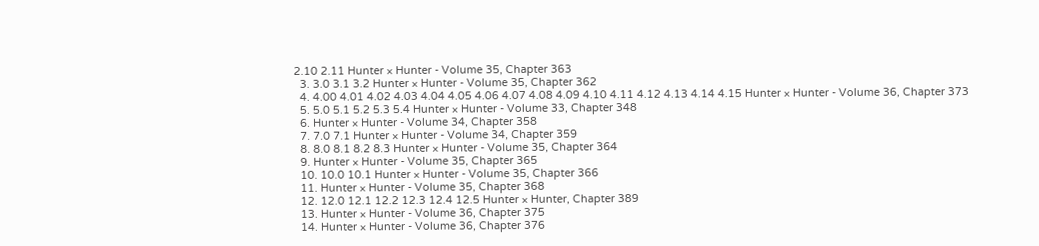2.10 2.11 Hunter × Hunter - Volume 35, Chapter 363
  3. 3.0 3.1 3.2 Hunter × Hunter - Volume 35, Chapter 362
  4. 4.00 4.01 4.02 4.03 4.04 4.05 4.06 4.07 4.08 4.09 4.10 4.11 4.12 4.13 4.14 4.15 Hunter × Hunter - Volume 36, Chapter 373
  5. 5.0 5.1 5.2 5.3 5.4 Hunter × Hunter - Volume 33, Chapter 348
  6. Hunter × Hunter - Volume 34, Chapter 358
  7. 7.0 7.1 Hunter × Hunter - Volume 34, Chapter 359
  8. 8.0 8.1 8.2 8.3 Hunter × Hunter - Volume 35, Chapter 364
  9. Hunter × Hunter - Volume 35, Chapter 365
  10. 10.0 10.1 Hunter × Hunter - Volume 35, Chapter 366
  11. Hunter × Hunter - Volume 35, Chapter 368
  12. 12.0 12.1 12.2 12.3 12.4 12.5 Hunter × Hunter, Chapter 389
  13. Hunter × Hunter - Volume 36, Chapter 375
  14. Hunter × Hunter - Volume 36, Chapter 376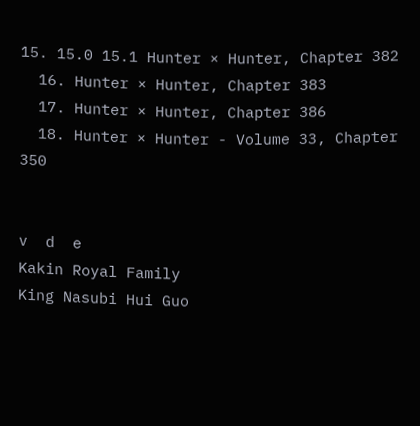15. 15.0 15.1 Hunter × Hunter, Chapter 382
  16. Hunter × Hunter, Chapter 383
  17. Hunter × Hunter, Chapter 386
  18. Hunter × Hunter - Volume 33, Chapter 350


v  d  e
Kakin Royal Family
King Nasubi Hui Guo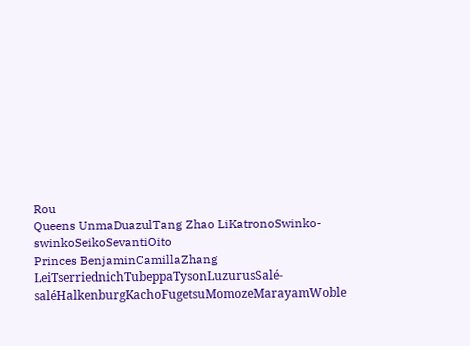Rou
Queens UnmaDuazulTang Zhao LiKatronoSwinko-swinkoSeikoSevantiOito
Princes BenjaminCamillaZhang LeiTserriednichTubeppaTysonLuzurusSalé-saléHalkenburgKachoFugetsuMomozeMarayamWoble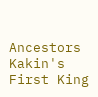Ancestors Kakin's First King